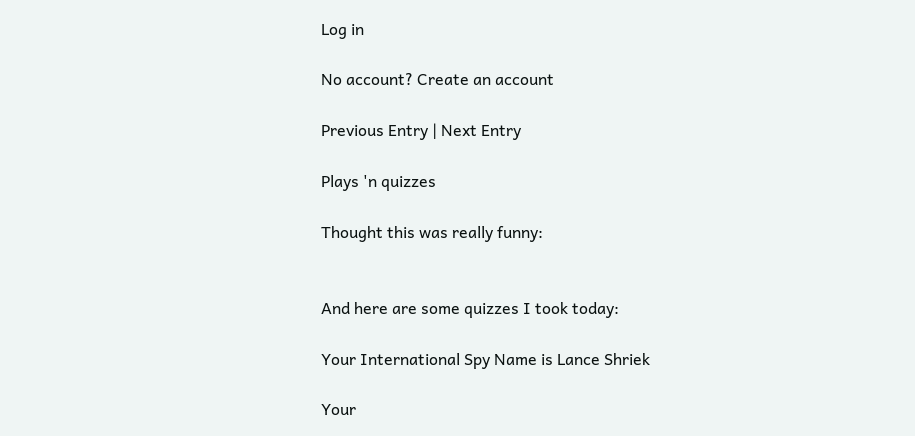Log in

No account? Create an account

Previous Entry | Next Entry

Plays 'n quizzes

Thought this was really funny:


And here are some quizzes I took today:

Your International Spy Name is Lance Shriek

Your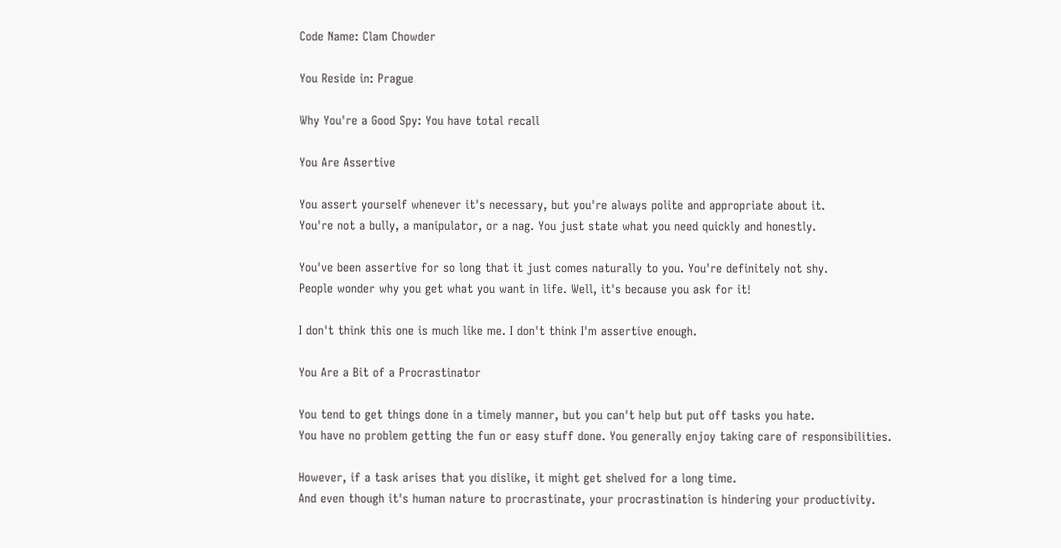Code Name: Clam Chowder

You Reside in: Prague

Why You're a Good Spy: You have total recall

You Are Assertive

You assert yourself whenever it's necessary, but you're always polite and appropriate about it.
You're not a bully, a manipulator, or a nag. You just state what you need quickly and honestly.

You've been assertive for so long that it just comes naturally to you. You're definitely not shy.
People wonder why you get what you want in life. Well, it's because you ask for it!

I don't think this one is much like me. I don't think I'm assertive enough.

You Are a Bit of a Procrastinator

You tend to get things done in a timely manner, but you can't help but put off tasks you hate.
You have no problem getting the fun or easy stuff done. You generally enjoy taking care of responsibilities.

However, if a task arises that you dislike, it might get shelved for a long time.
And even though it's human nature to procrastinate, your procrastination is hindering your productivity.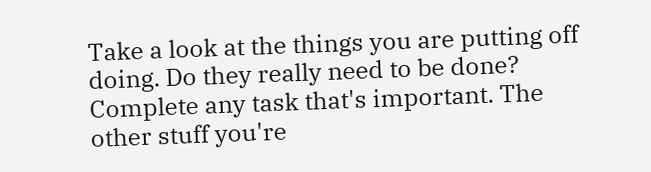Take a look at the things you are putting off doing. Do they really need to be done?
Complete any task that's important. The other stuff you're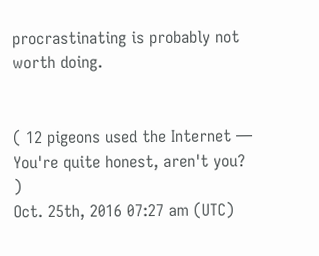procrastinating is probably not worth doing.


( 12 pigeons used the Internet — You're quite honest, aren't you? )
Oct. 25th, 2016 07:27 am (UTC)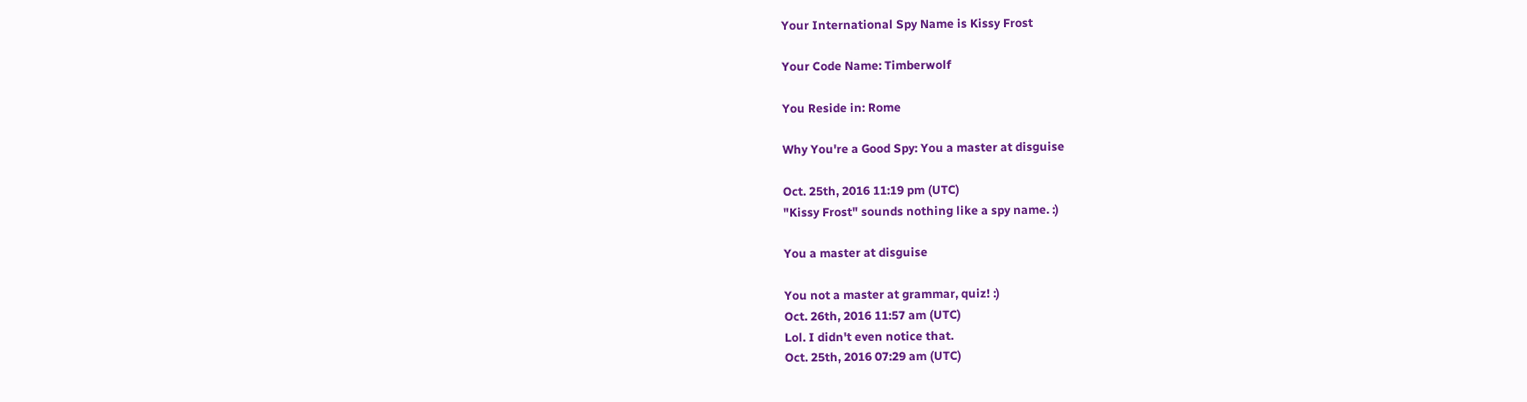Your International Spy Name is Kissy Frost

Your Code Name: Timberwolf

You Reside in: Rome

Why You're a Good Spy: You a master at disguise

Oct. 25th, 2016 11:19 pm (UTC)
"Kissy Frost" sounds nothing like a spy name. :)

You a master at disguise

You not a master at grammar, quiz! :)
Oct. 26th, 2016 11:57 am (UTC)
Lol. I didn't even notice that.
Oct. 25th, 2016 07:29 am (UTC)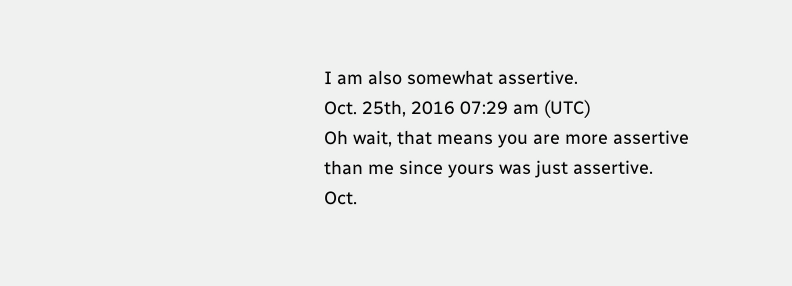I am also somewhat assertive.
Oct. 25th, 2016 07:29 am (UTC)
Oh wait, that means you are more assertive than me since yours was just assertive.
Oct.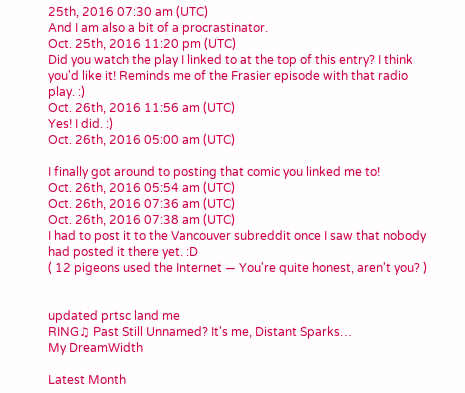25th, 2016 07:30 am (UTC)
And I am also a bit of a procrastinator.
Oct. 25th, 2016 11:20 pm (UTC)
Did you watch the play I linked to at the top of this entry? I think you'd like it! Reminds me of the Frasier episode with that radio play. :)
Oct. 26th, 2016 11:56 am (UTC)
Yes! I did. :)
Oct. 26th, 2016 05:00 am (UTC)

I finally got around to posting that comic you linked me to!
Oct. 26th, 2016 05:54 am (UTC)
Oct. 26th, 2016 07:36 am (UTC)
Oct. 26th, 2016 07:38 am (UTC)
I had to post it to the Vancouver subreddit once I saw that nobody had posted it there yet. :D
( 12 pigeons used the Internet — You're quite honest, aren't you? )


updated prtsc land me
RING♫ Past Still Unnamed? It's me, Distant Sparks…
My DreamWidth

Latest Month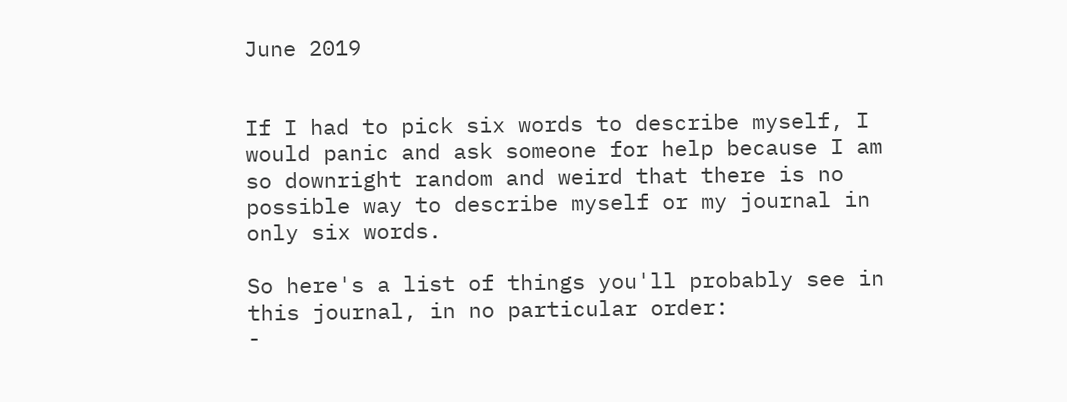June 2019


If I had to pick six words to describe myself, I would panic and ask someone for help because I am so downright random and weird that there is no possible way to describe myself or my journal in only six words.

So here's a list of things you'll probably see in this journal, in no particular order:
-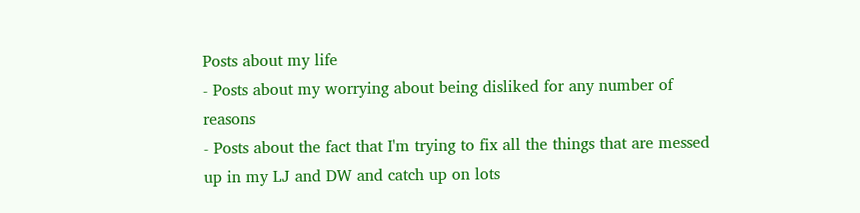Posts about my life
- Posts about my worrying about being disliked for any number of reasons
- Posts about the fact that I'm trying to fix all the things that are messed up in my LJ and DW and catch up on lots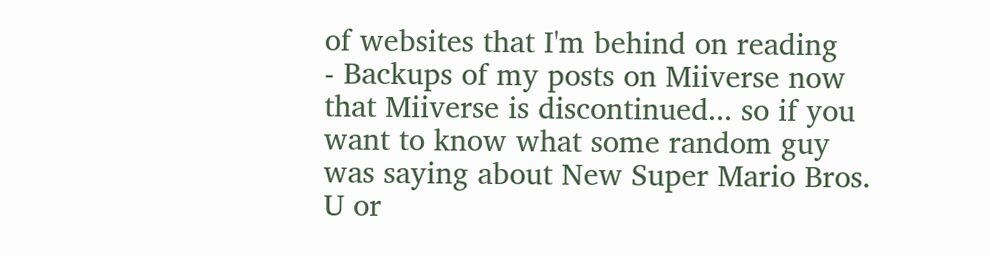of websites that I'm behind on reading
- Backups of my posts on Miiverse now that Miiverse is discontinued... so if you want to know what some random guy was saying about New Super Mario Bros. U or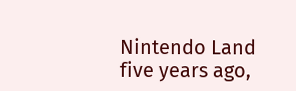Nintendo Land five years ago,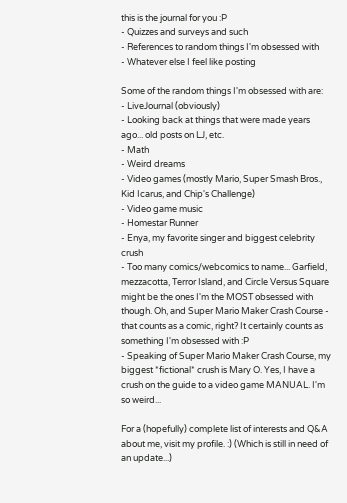this is the journal for you :P
- Quizzes and surveys and such
- References to random things I'm obsessed with
- Whatever else I feel like posting

Some of the random things I'm obsessed with are:
- LiveJournal (obviously)
- Looking back at things that were made years ago... old posts on LJ, etc.
- Math
- Weird dreams
- Video games (mostly Mario, Super Smash Bros., Kid Icarus, and Chip's Challenge)
- Video game music
- Homestar Runner
- Enya, my favorite singer and biggest celebrity crush
- Too many comics/webcomics to name... Garfield, mezzacotta, Terror Island, and Circle Versus Square might be the ones I'm the MOST obsessed with though. Oh, and Super Mario Maker Crash Course - that counts as a comic, right? It certainly counts as something I'm obsessed with :P
- Speaking of Super Mario Maker Crash Course, my biggest *fictional* crush is Mary O. Yes, I have a crush on the guide to a video game MANUAL. I'm so weird...

For a (hopefully) complete list of interests and Q&A about me, visit my profile. :) (Which is still in need of an update...)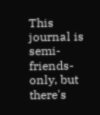This journal is semi-friends-only, but there's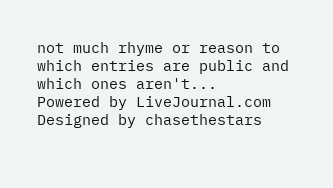not much rhyme or reason to which entries are public and which ones aren't...
Powered by LiveJournal.com
Designed by chasethestars